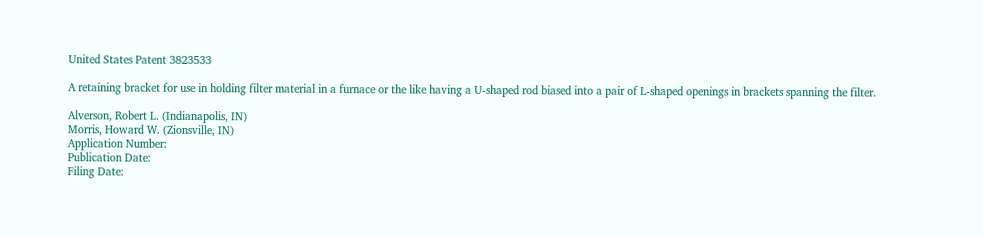United States Patent 3823533

A retaining bracket for use in holding filter material in a furnace or the like having a U-shaped rod biased into a pair of L-shaped openings in brackets spanning the filter.

Alverson, Robert L. (Indianapolis, IN)
Morris, Howard W. (Zionsville, IN)
Application Number:
Publication Date:
Filing Date: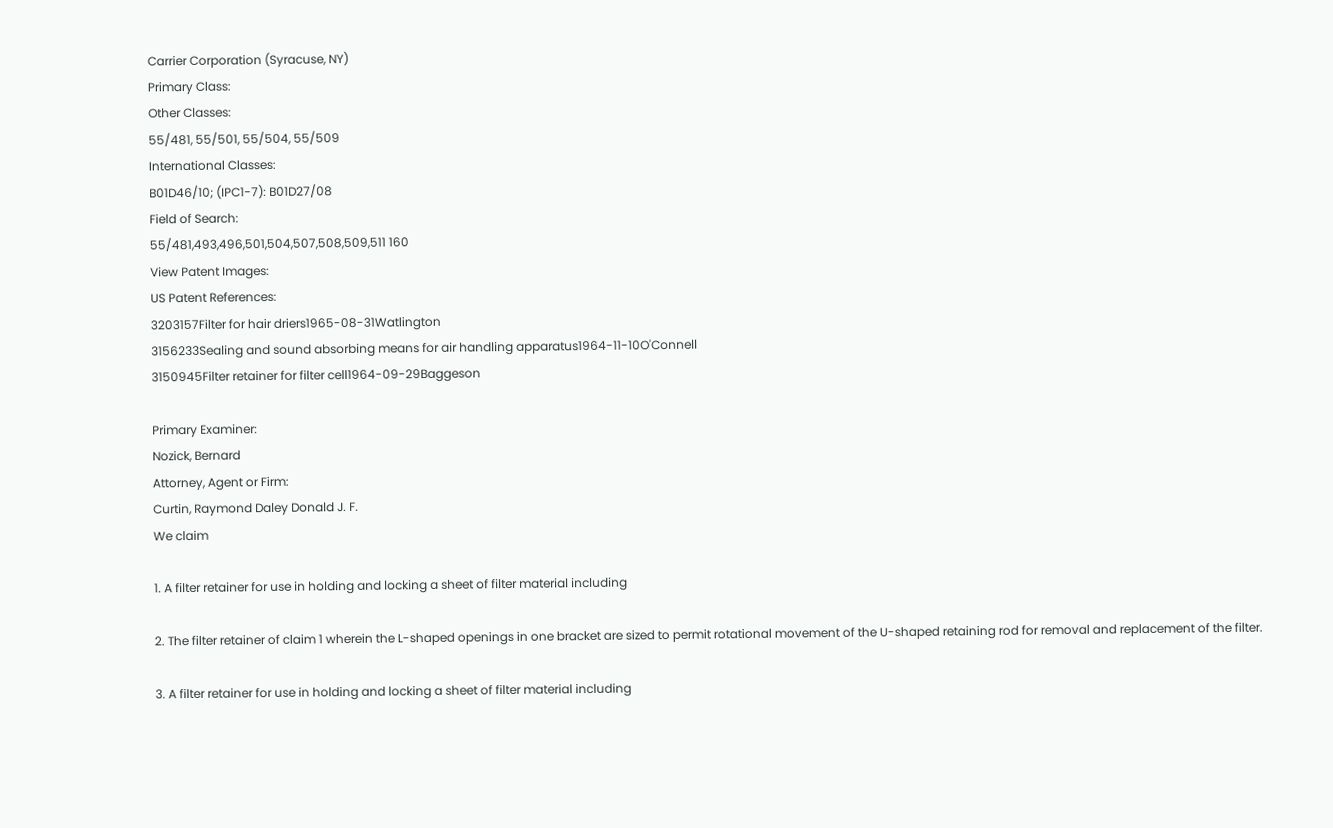Carrier Corporation (Syracuse, NY)
Primary Class:
Other Classes:
55/481, 55/501, 55/504, 55/509
International Classes:
B01D46/10; (IPC1-7): B01D27/08
Field of Search:
55/481,493,496,501,504,507,508,509,511 160
View Patent Images:
US Patent References:
3203157Filter for hair driers1965-08-31Watlington
3156233Sealing and sound absorbing means for air handling apparatus1964-11-10O'Connell
3150945Filter retainer for filter cell1964-09-29Baggeson

Primary Examiner:
Nozick, Bernard
Attorney, Agent or Firm:
Curtin, Raymond Daley Donald J. F.
We claim

1. A filter retainer for use in holding and locking a sheet of filter material including

2. The filter retainer of claim 1 wherein the L-shaped openings in one bracket are sized to permit rotational movement of the U-shaped retaining rod for removal and replacement of the filter.

3. A filter retainer for use in holding and locking a sheet of filter material including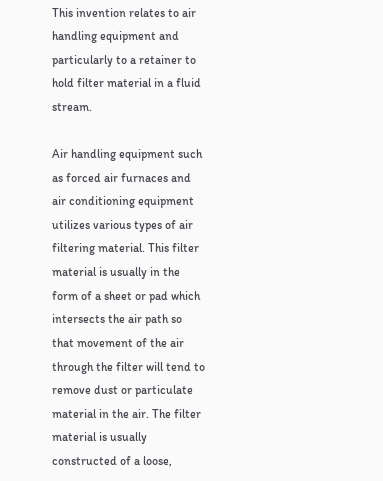This invention relates to air handling equipment and particularly to a retainer to hold filter material in a fluid stream.

Air handling equipment such as forced air furnaces and air conditioning equipment utilizes various types of air filtering material. This filter material is usually in the form of a sheet or pad which intersects the air path so that movement of the air through the filter will tend to remove dust or particulate material in the air. The filter material is usually constructed of a loose,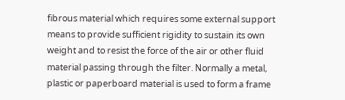fibrous material which requires some external support means to provide sufficient rigidity to sustain its own weight and to resist the force of the air or other fluid material passing through the filter. Normally a metal, plastic or paperboard material is used to form a frame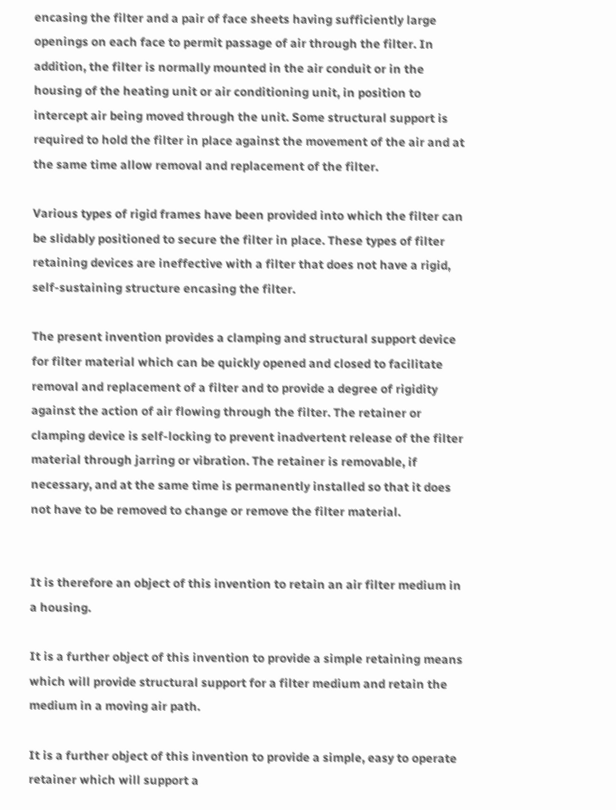encasing the filter and a pair of face sheets having sufficiently large openings on each face to permit passage of air through the filter. In addition, the filter is normally mounted in the air conduit or in the housing of the heating unit or air conditioning unit, in position to intercept air being moved through the unit. Some structural support is required to hold the filter in place against the movement of the air and at the same time allow removal and replacement of the filter.

Various types of rigid frames have been provided into which the filter can be slidably positioned to secure the filter in place. These types of filter retaining devices are ineffective with a filter that does not have a rigid, self-sustaining structure encasing the filter.

The present invention provides a clamping and structural support device for filter material which can be quickly opened and closed to facilitate removal and replacement of a filter and to provide a degree of rigidity against the action of air flowing through the filter. The retainer or clamping device is self-locking to prevent inadvertent release of the filter material through jarring or vibration. The retainer is removable, if necessary, and at the same time is permanently installed so that it does not have to be removed to change or remove the filter material.


It is therefore an object of this invention to retain an air filter medium in a housing.

It is a further object of this invention to provide a simple retaining means which will provide structural support for a filter medium and retain the medium in a moving air path.

It is a further object of this invention to provide a simple, easy to operate retainer which will support a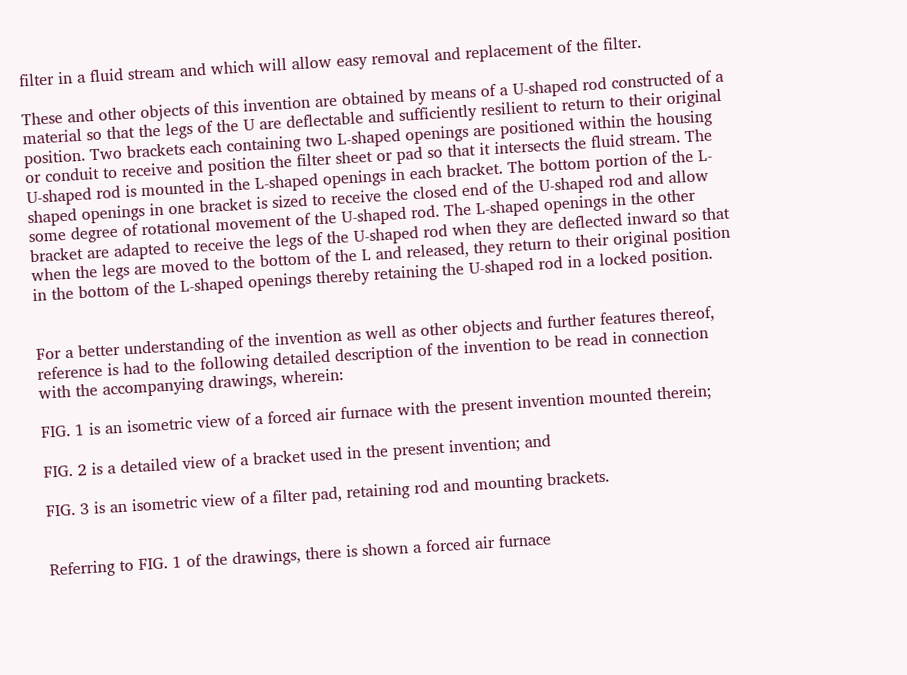filter in a fluid stream and which will allow easy removal and replacement of the filter.

These and other objects of this invention are obtained by means of a U-shaped rod constructed of a material so that the legs of the U are deflectable and sufficiently resilient to return to their original position. Two brackets each containing two L-shaped openings are positioned within the housing or conduit to receive and position the filter sheet or pad so that it intersects the fluid stream. The U-shaped rod is mounted in the L-shaped openings in each bracket. The bottom portion of the L-shaped openings in one bracket is sized to receive the closed end of the U-shaped rod and allow some degree of rotational movement of the U-shaped rod. The L-shaped openings in the other bracket are adapted to receive the legs of the U-shaped rod when they are deflected inward so that when the legs are moved to the bottom of the L and released, they return to their original position in the bottom of the L-shaped openings thereby retaining the U-shaped rod in a locked position.


For a better understanding of the invention as well as other objects and further features thereof, reference is had to the following detailed description of the invention to be read in connection with the accompanying drawings, wherein:

FIG. 1 is an isometric view of a forced air furnace with the present invention mounted therein;

FIG. 2 is a detailed view of a bracket used in the present invention; and

FIG. 3 is an isometric view of a filter pad, retaining rod and mounting brackets.


Referring to FIG. 1 of the drawings, there is shown a forced air furnace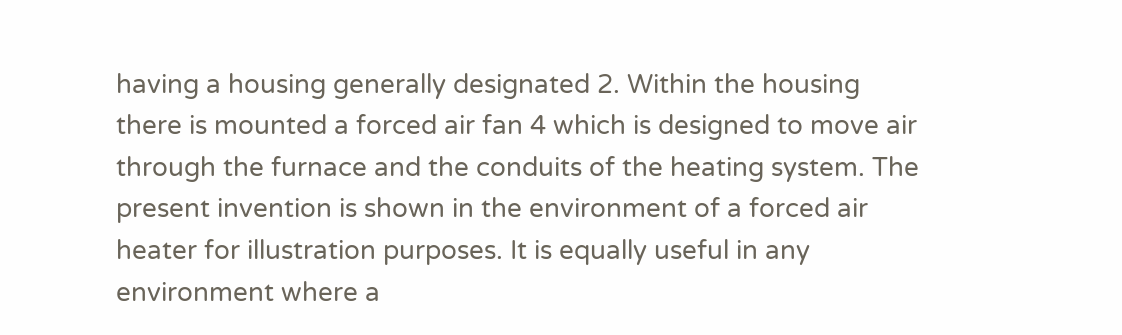having a housing generally designated 2. Within the housing there is mounted a forced air fan 4 which is designed to move air through the furnace and the conduits of the heating system. The present invention is shown in the environment of a forced air heater for illustration purposes. It is equally useful in any environment where a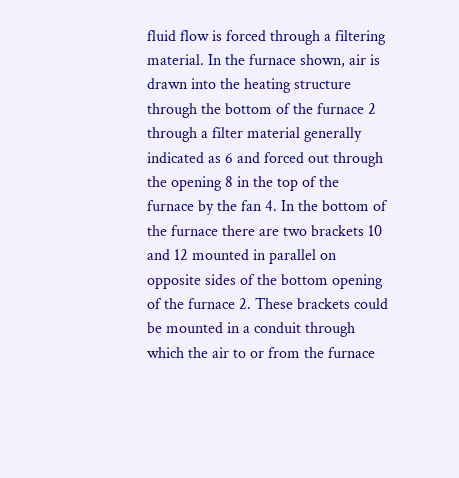fluid flow is forced through a filtering material. In the furnace shown, air is drawn into the heating structure through the bottom of the furnace 2 through a filter material generally indicated as 6 and forced out through the opening 8 in the top of the furnace by the fan 4. In the bottom of the furnace there are two brackets 10 and 12 mounted in parallel on opposite sides of the bottom opening of the furnace 2. These brackets could be mounted in a conduit through which the air to or from the furnace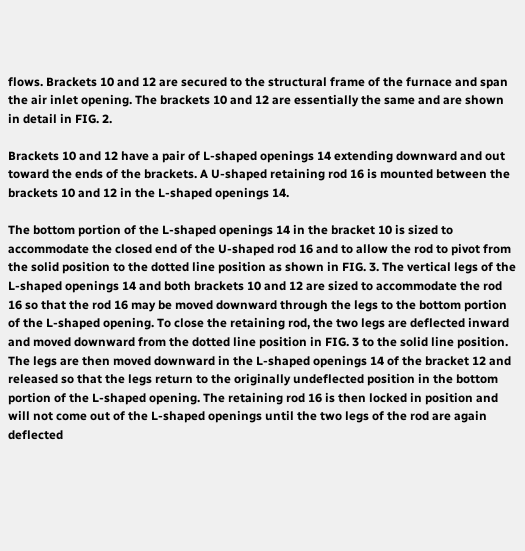flows. Brackets 10 and 12 are secured to the structural frame of the furnace and span the air inlet opening. The brackets 10 and 12 are essentially the same and are shown in detail in FIG. 2.

Brackets 10 and 12 have a pair of L-shaped openings 14 extending downward and out toward the ends of the brackets. A U-shaped retaining rod 16 is mounted between the brackets 10 and 12 in the L-shaped openings 14.

The bottom portion of the L-shaped openings 14 in the bracket 10 is sized to accommodate the closed end of the U-shaped rod 16 and to allow the rod to pivot from the solid position to the dotted line position as shown in FIG. 3. The vertical legs of the L-shaped openings 14 and both brackets 10 and 12 are sized to accommodate the rod 16 so that the rod 16 may be moved downward through the legs to the bottom portion of the L-shaped opening. To close the retaining rod, the two legs are deflected inward and moved downward from the dotted line position in FIG. 3 to the solid line position. The legs are then moved downward in the L-shaped openings 14 of the bracket 12 and released so that the legs return to the originally undeflected position in the bottom portion of the L-shaped opening. The retaining rod 16 is then locked in position and will not come out of the L-shaped openings until the two legs of the rod are again deflected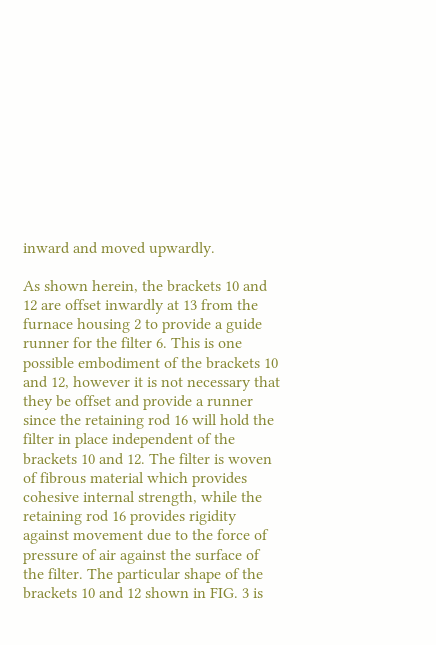inward and moved upwardly.

As shown herein, the brackets 10 and 12 are offset inwardly at 13 from the furnace housing 2 to provide a guide runner for the filter 6. This is one possible embodiment of the brackets 10 and 12, however it is not necessary that they be offset and provide a runner since the retaining rod 16 will hold the filter in place independent of the brackets 10 and 12. The filter is woven of fibrous material which provides cohesive internal strength, while the retaining rod 16 provides rigidity against movement due to the force of pressure of air against the surface of the filter. The particular shape of the brackets 10 and 12 shown in FIG. 3 is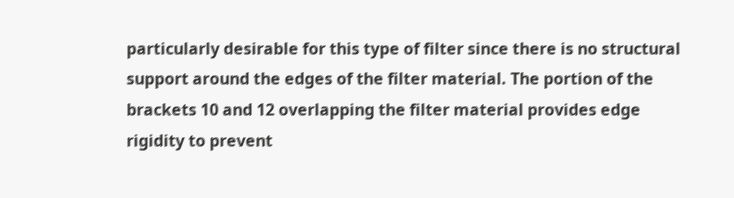particularly desirable for this type of filter since there is no structural support around the edges of the filter material. The portion of the brackets 10 and 12 overlapping the filter material provides edge rigidity to prevent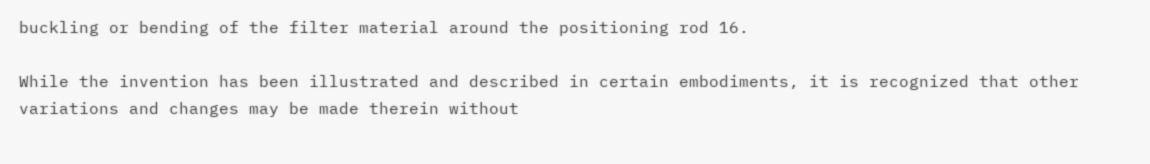buckling or bending of the filter material around the positioning rod 16.

While the invention has been illustrated and described in certain embodiments, it is recognized that other variations and changes may be made therein without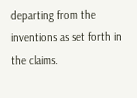departing from the inventions as set forth in the claims.